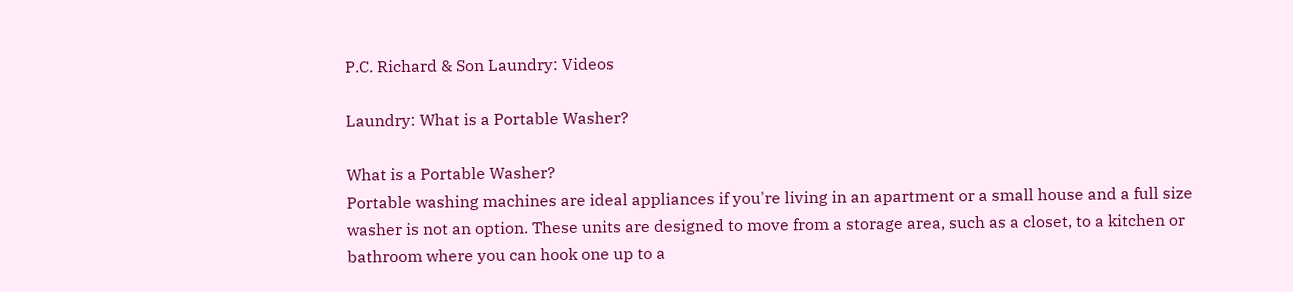P.C. Richard & Son Laundry: Videos

Laundry: What is a Portable Washer?

What is a Portable Washer?
Portable washing machines are ideal appliances if you're living in an apartment or a small house and a full size washer is not an option. These units are designed to move from a storage area, such as a closet, to a kitchen or bathroom where you can hook one up to a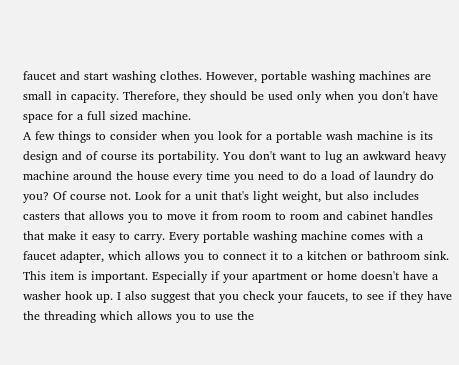faucet and start washing clothes. However, portable washing machines are small in capacity. Therefore, they should be used only when you don't have space for a full sized machine.
A few things to consider when you look for a portable wash machine is its design and of course its portability. You don't want to lug an awkward heavy machine around the house every time you need to do a load of laundry do you? Of course not. Look for a unit that's light weight, but also includes casters that allows you to move it from room to room and cabinet handles that make it easy to carry. Every portable washing machine comes with a faucet adapter, which allows you to connect it to a kitchen or bathroom sink. This item is important. Especially if your apartment or home doesn't have a washer hook up. I also suggest that you check your faucets, to see if they have the threading which allows you to use the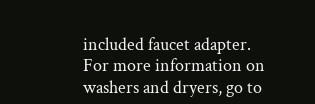included faucet adapter.
For more information on washers and dryers, go to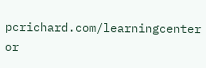pcrichard.com/learningcenter or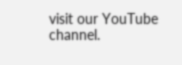visit our YouTube channel.